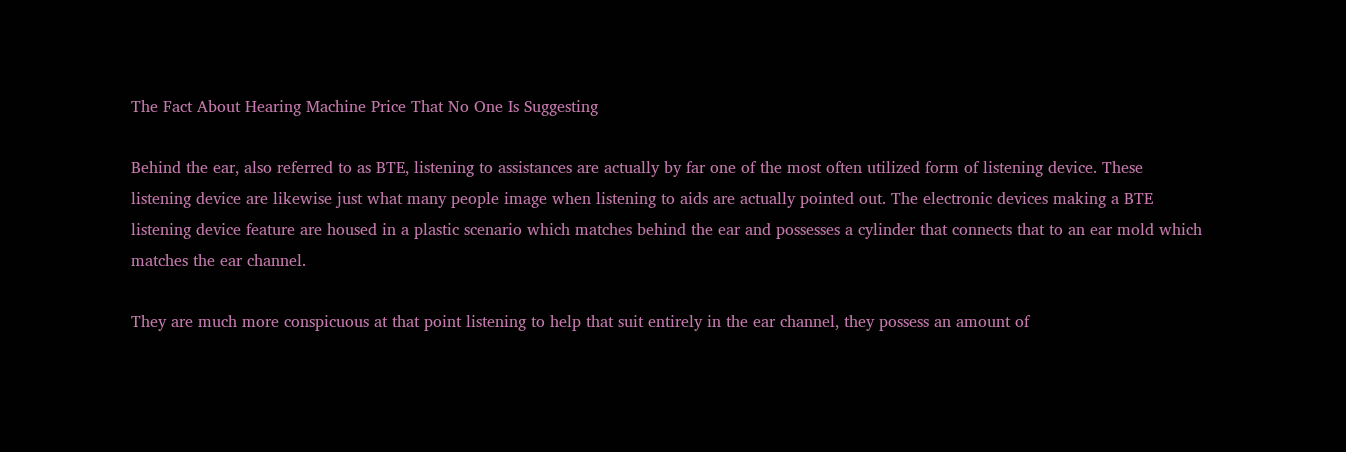The Fact About Hearing Machine Price That No One Is Suggesting

Behind the ear, also referred to as BTE, listening to assistances are actually by far one of the most often utilized form of listening device. These listening device are likewise just what many people image when listening to aids are actually pointed out. The electronic devices making a BTE listening device feature are housed in a plastic scenario which matches behind the ear and possesses a cylinder that connects that to an ear mold which matches the ear channel.

They are much more conspicuous at that point listening to help that suit entirely in the ear channel, they possess an amount of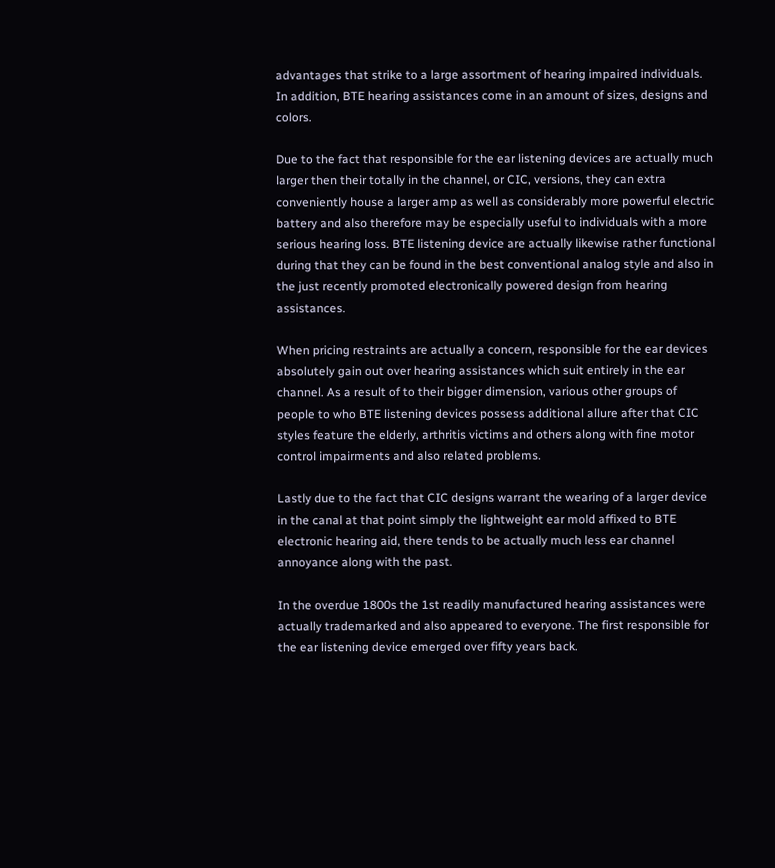advantages that strike to a large assortment of hearing impaired individuals. In addition, BTE hearing assistances come in an amount of sizes, designs and colors.

Due to the fact that responsible for the ear listening devices are actually much larger then their totally in the channel, or CIC, versions, they can extra conveniently house a larger amp as well as considerably more powerful electric battery and also therefore may be especially useful to individuals with a more serious hearing loss. BTE listening device are actually likewise rather functional during that they can be found in the best conventional analog style and also in the just recently promoted electronically powered design from hearing assistances.

When pricing restraints are actually a concern, responsible for the ear devices absolutely gain out over hearing assistances which suit entirely in the ear channel. As a result of to their bigger dimension, various other groups of people to who BTE listening devices possess additional allure after that CIC styles feature the elderly, arthritis victims and others along with fine motor control impairments and also related problems.

Lastly due to the fact that CIC designs warrant the wearing of a larger device in the canal at that point simply the lightweight ear mold affixed to BTE electronic hearing aid, there tends to be actually much less ear channel annoyance along with the past.

In the overdue 1800s the 1st readily manufactured hearing assistances were actually trademarked and also appeared to everyone. The first responsible for the ear listening device emerged over fifty years back.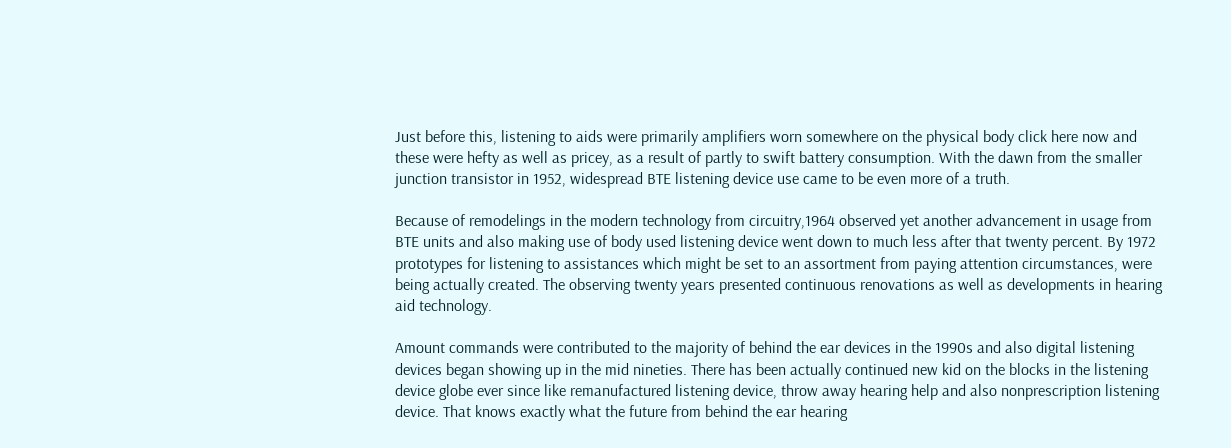Just before this, listening to aids were primarily amplifiers worn somewhere on the physical body click here now and these were hefty as well as pricey, as a result of partly to swift battery consumption. With the dawn from the smaller junction transistor in 1952, widespread BTE listening device use came to be even more of a truth.

Because of remodelings in the modern technology from circuitry,1964 observed yet another advancement in usage from BTE units and also making use of body used listening device went down to much less after that twenty percent. By 1972 prototypes for listening to assistances which might be set to an assortment from paying attention circumstances, were being actually created. The observing twenty years presented continuous renovations as well as developments in hearing aid technology.

Amount commands were contributed to the majority of behind the ear devices in the 1990s and also digital listening devices began showing up in the mid nineties. There has been actually continued new kid on the blocks in the listening device globe ever since like remanufactured listening device, throw away hearing help and also nonprescription listening device. That knows exactly what the future from behind the ear hearing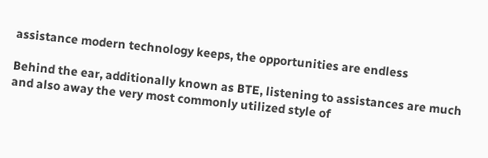assistance modern technology keeps, the opportunities are endless

Behind the ear, additionally known as BTE, listening to assistances are much and also away the very most commonly utilized style of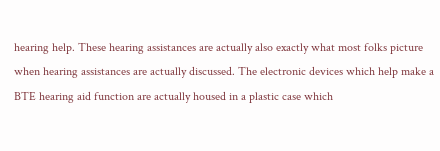hearing help. These hearing assistances are actually also exactly what most folks picture when hearing assistances are actually discussed. The electronic devices which help make a BTE hearing aid function are actually housed in a plastic case which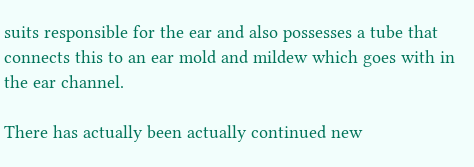suits responsible for the ear and also possesses a tube that connects this to an ear mold and mildew which goes with in the ear channel.

There has actually been actually continued new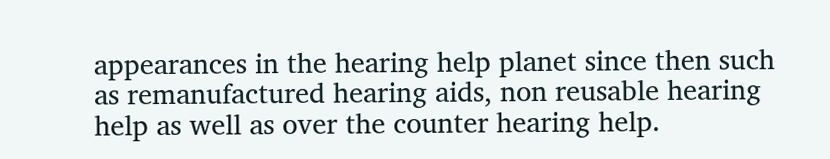appearances in the hearing help planet since then such as remanufactured hearing aids, non reusable hearing help as well as over the counter hearing help.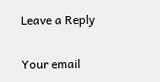Leave a Reply

Your email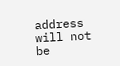address will not be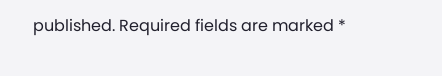published. Required fields are marked *